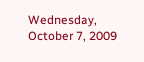Wednesday, October 7, 2009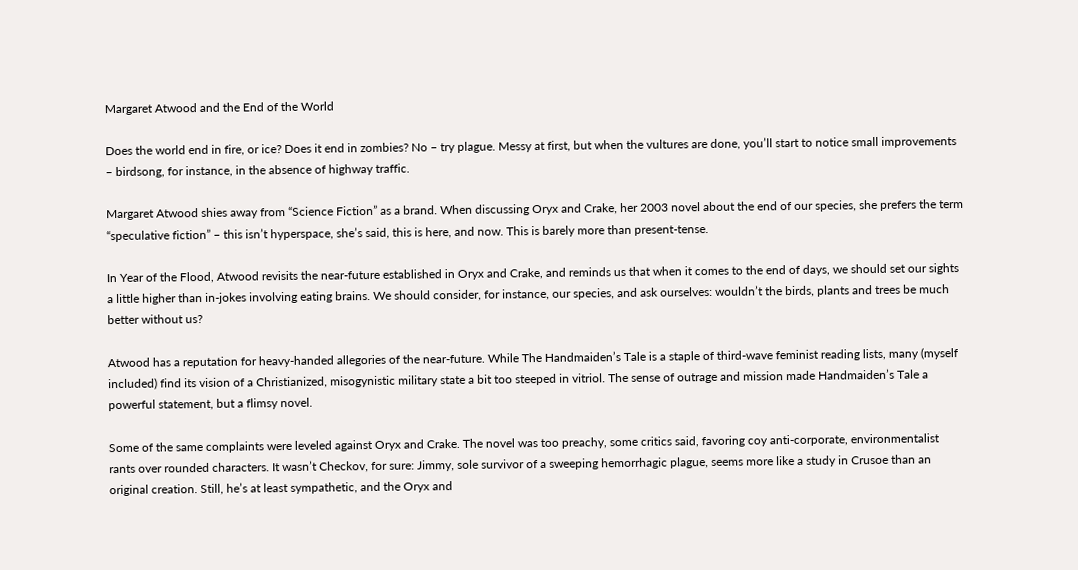Margaret Atwood and the End of the World

Does the world end in fire, or ice? Does it end in zombies? No – try plague. Messy at first, but when the vultures are done, you’ll start to notice small improvements – birdsong, for instance, in the absence of highway traffic.

Margaret Atwood shies away from “Science Fiction” as a brand. When discussing Oryx and Crake, her 2003 novel about the end of our species, she prefers the term “speculative fiction” – this isn’t hyperspace, she’s said, this is here, and now. This is barely more than present-tense.

In Year of the Flood, Atwood revisits the near-future established in Oryx and Crake, and reminds us that when it comes to the end of days, we should set our sights a little higher than in-jokes involving eating brains. We should consider, for instance, our species, and ask ourselves: wouldn’t the birds, plants and trees be much better without us?

Atwood has a reputation for heavy-handed allegories of the near-future. While The Handmaiden’s Tale is a staple of third-wave feminist reading lists, many (myself included) find its vision of a Christianized, misogynistic military state a bit too steeped in vitriol. The sense of outrage and mission made Handmaiden’s Tale a powerful statement, but a flimsy novel.

Some of the same complaints were leveled against Oryx and Crake. The novel was too preachy, some critics said, favoring coy anti-corporate, environmentalist rants over rounded characters. It wasn’t Checkov, for sure: Jimmy, sole survivor of a sweeping hemorrhagic plague, seems more like a study in Crusoe than an original creation. Still, he’s at least sympathetic, and the Oryx and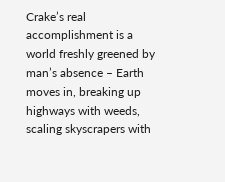Crake’s real accomplishment is a world freshly greened by man’s absence – Earth moves in, breaking up highways with weeds, scaling skyscrapers with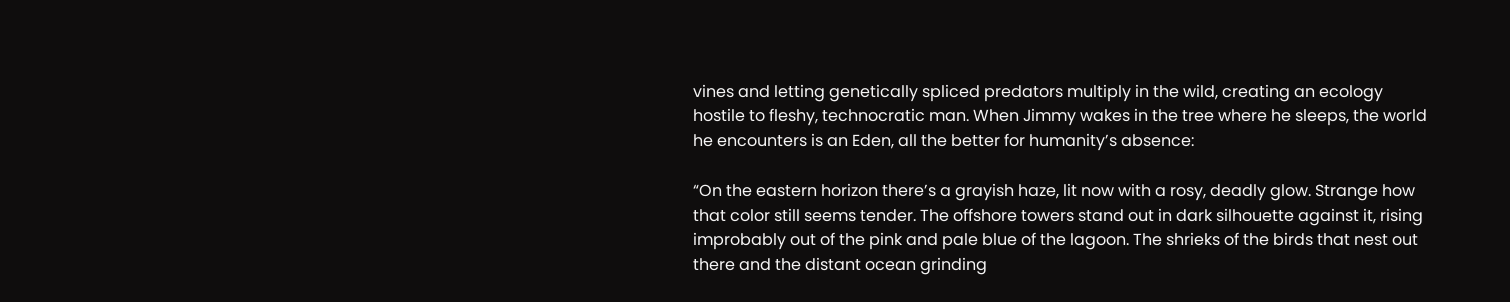vines and letting genetically spliced predators multiply in the wild, creating an ecology hostile to fleshy, technocratic man. When Jimmy wakes in the tree where he sleeps, the world he encounters is an Eden, all the better for humanity’s absence:

“On the eastern horizon there’s a grayish haze, lit now with a rosy, deadly glow. Strange how that color still seems tender. The offshore towers stand out in dark silhouette against it, rising improbably out of the pink and pale blue of the lagoon. The shrieks of the birds that nest out there and the distant ocean grinding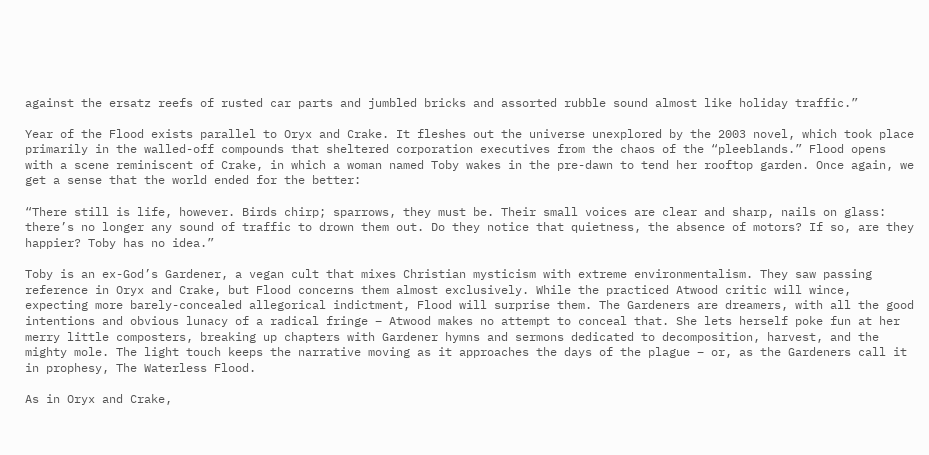against the ersatz reefs of rusted car parts and jumbled bricks and assorted rubble sound almost like holiday traffic.”

Year of the Flood exists parallel to Oryx and Crake. It fleshes out the universe unexplored by the 2003 novel, which took place primarily in the walled-off compounds that sheltered corporation executives from the chaos of the “pleeblands.” Flood opens with a scene reminiscent of Crake, in which a woman named Toby wakes in the pre-dawn to tend her rooftop garden. Once again, we get a sense that the world ended for the better:

“There still is life, however. Birds chirp; sparrows, they must be. Their small voices are clear and sharp, nails on glass: there’s no longer any sound of traffic to drown them out. Do they notice that quietness, the absence of motors? If so, are they happier? Toby has no idea.”

Toby is an ex-God’s Gardener, a vegan cult that mixes Christian mysticism with extreme environmentalism. They saw passing reference in Oryx and Crake, but Flood concerns them almost exclusively. While the practiced Atwood critic will wince, expecting more barely-concealed allegorical indictment, Flood will surprise them. The Gardeners are dreamers, with all the good intentions and obvious lunacy of a radical fringe – Atwood makes no attempt to conceal that. She lets herself poke fun at her merry little composters, breaking up chapters with Gardener hymns and sermons dedicated to decomposition, harvest, and the mighty mole. The light touch keeps the narrative moving as it approaches the days of the plague – or, as the Gardeners call it in prophesy, The Waterless Flood.

As in Oryx and Crake,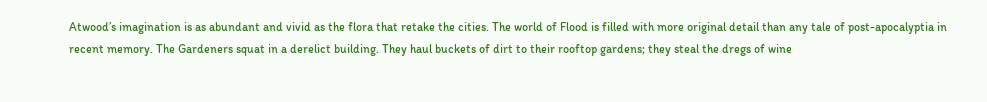Atwood’s imagination is as abundant and vivid as the flora that retake the cities. The world of Flood is filled with more original detail than any tale of post-apocalyptia in recent memory. The Gardeners squat in a derelict building. They haul buckets of dirt to their rooftop gardens; they steal the dregs of wine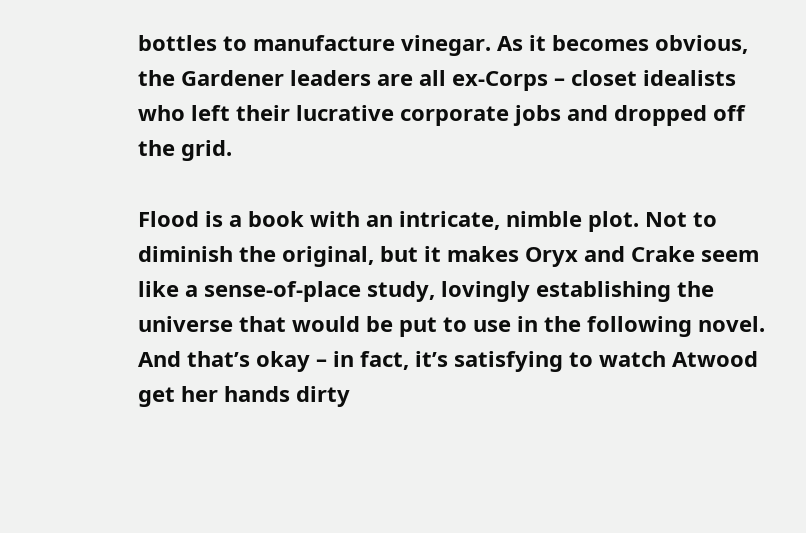bottles to manufacture vinegar. As it becomes obvious, the Gardener leaders are all ex-Corps – closet idealists who left their lucrative corporate jobs and dropped off the grid.

Flood is a book with an intricate, nimble plot. Not to diminish the original, but it makes Oryx and Crake seem like a sense-of-place study, lovingly establishing the universe that would be put to use in the following novel. And that’s okay – in fact, it’s satisfying to watch Atwood get her hands dirty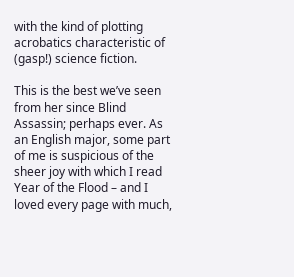with the kind of plotting acrobatics characteristic of (gasp!) science fiction.

This is the best we’ve seen from her since Blind Assassin; perhaps ever. As an English major, some part of me is suspicious of the sheer joy with which I read Year of the Flood – and I loved every page with much,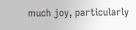much joy, particularly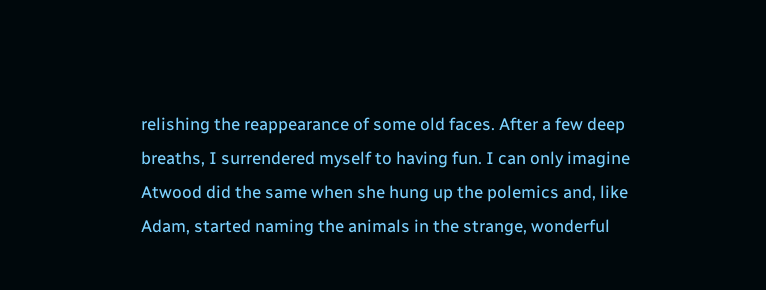relishing the reappearance of some old faces. After a few deep breaths, I surrendered myself to having fun. I can only imagine Atwood did the same when she hung up the polemics and, like Adam, started naming the animals in the strange, wonderful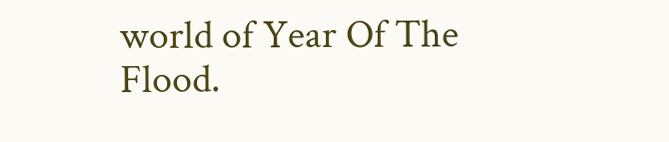world of Year Of The Flood.